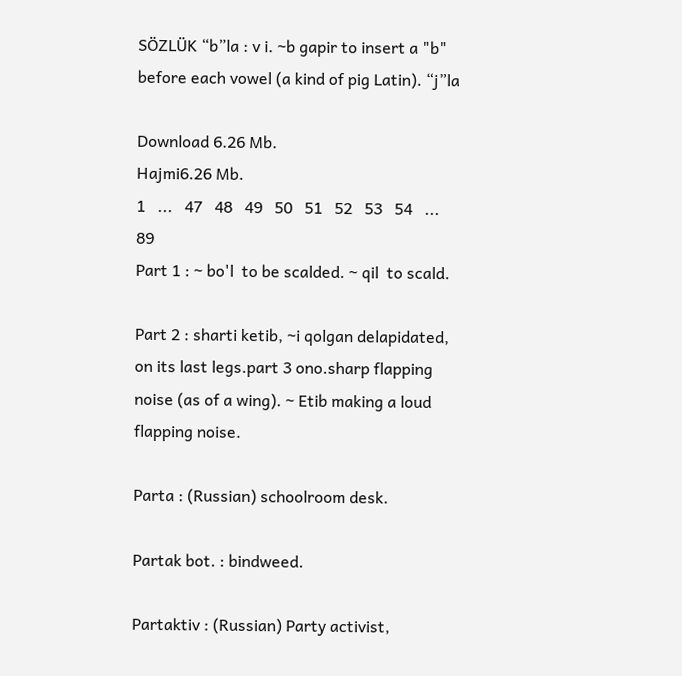SÖZLÜK “b”la : v i. ~b gapir to insert a "b" before each vowel (a kind of pig Latin). “j”la

Download 6.26 Mb.
Hajmi6.26 Mb.
1   ...   47   48   49   50   51   52   53   54   ...   89
Part 1 : ~ bo'l  to be scalded. ~ qil  to scald.

Part 2 : sharti ketib, ~i qolgan delapidated, on its last legs.part 3 ono.sharp flapping noise (as of a wing). ~ Etib making a loud flapping noise.

Parta : (Russian) schoolroom desk.

Partak bot. : bindweed.

Partaktiv : (Russian) Party activist,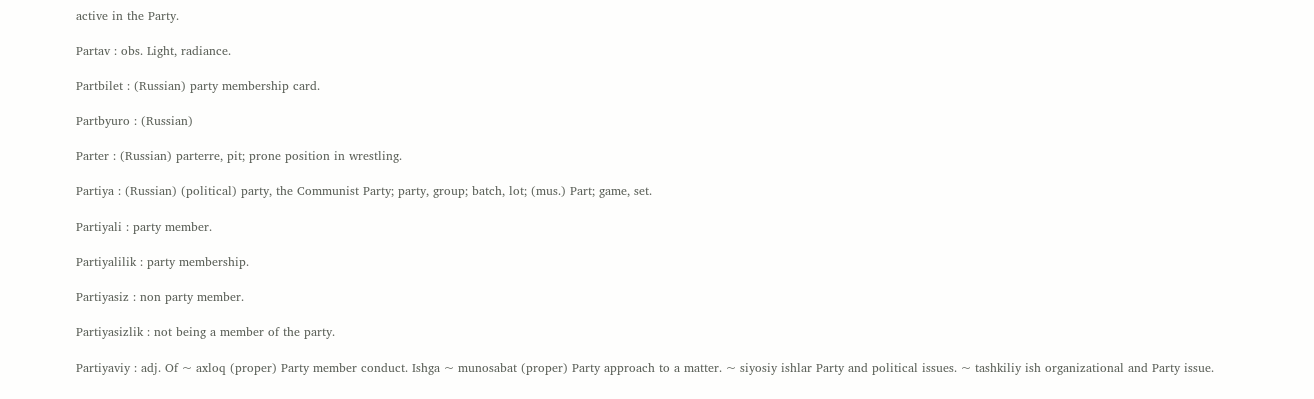active in the Party.

Partav : obs. Light, radiance.

Partbilet : (Russian) party membership card.

Partbyuro : (Russian)

Parter : (Russian) parterre, pit; prone position in wrestling.

Partiya : (Russian) (political) party, the Communist Party; party, group; batch, lot; (mus.) Part; game, set.

Partiyali : party member.

Partiyalilik : party membership.

Partiyasiz : non party member.

Partiyasizlik : not being a member of the party.

Partiyaviy : adj. Of ~ axloq (proper) Party member conduct. Ishga ~ munosabat (proper) Party approach to a matter. ~ siyosiy ishlar Party and political issues. ~ tashkiliy ish organizational and Party issue.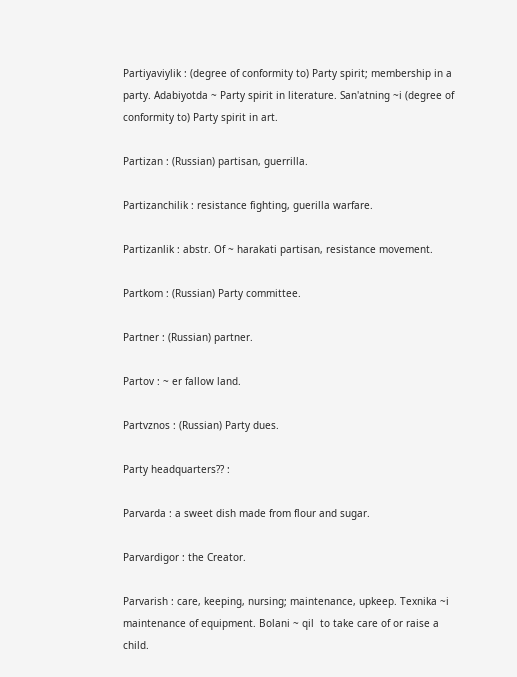Partiyaviylik : (degree of conformity to) Party spirit; membership in a party. Adabiyotda ~ Party spirit in literature. San'atning ~i (degree of conformity to) Party spirit in art.

Partizan : (Russian) partisan, guerrilla.

Partizanchilik : resistance fighting, guerilla warfare.

Partizanlik : abstr. Of ~ harakati partisan, resistance movement.

Partkom : (Russian) Party committee.

Partner : (Russian) partner.

Partov : ~ er fallow land.

Partvznos : (Russian) Party dues.

Party headquarters?? :

Parvarda : a sweet dish made from flour and sugar.

Parvardigor : the Creator.

Parvarish : care, keeping, nursing; maintenance, upkeep. Texnika ~i maintenance of equipment. Bolani ~ qil  to take care of or raise a child.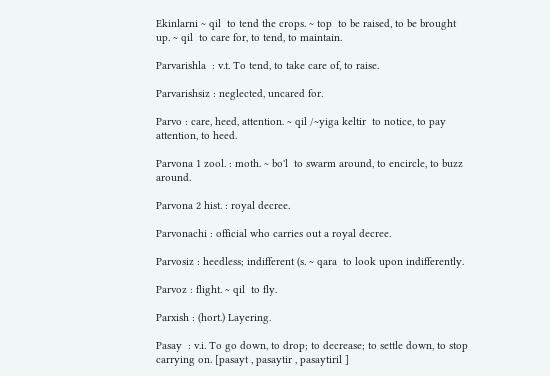Ekinlarni ~ qil  to tend the crops. ~ top  to be raised, to be brought up. ~ qil  to care for, to tend, to maintain.

Parvarishla  : v.t. To tend, to take care of, to raise.

Parvarishsiz : neglected, uncared for.

Parvo : care, heed, attention. ~ qil /~yiga keltir  to notice, to pay attention, to heed.

Parvona 1 zool. : moth. ~ bo'l  to swarm around, to encircle, to buzz around.

Parvona 2 hist. : royal decree.

Parvonachi : official who carries out a royal decree.

Parvosiz : heedless; indifferent (s. ~ qara  to look upon indifferently.

Parvoz : flight. ~ qil  to fly.

Parxish : (hort.) Layering.

Pasay  : v.i. To go down, to drop; to decrease; to settle down, to stop carrying on. [pasayt , pasaytir , pasaytiril ]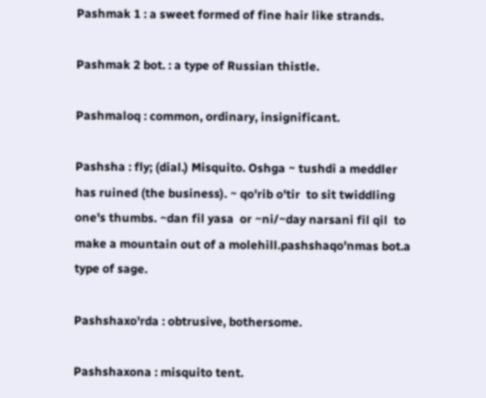Pashmak 1 : a sweet formed of fine hair like strands.

Pashmak 2 bot. : a type of Russian thistle.

Pashmaloq : common, ordinary, insignificant.

Pashsha : fly; (dial.) Misquito. Oshga ~ tushdi a meddler has ruined (the business). ~ qo'rib o'tir  to sit twiddling one's thumbs. ~dan fil yasa  or ~ni/~day narsani fil qil  to make a mountain out of a molehill.pashshaqo'nmas bot.a type of sage.

Pashshaxo'rda : obtrusive, bothersome.

Pashshaxona : misquito tent.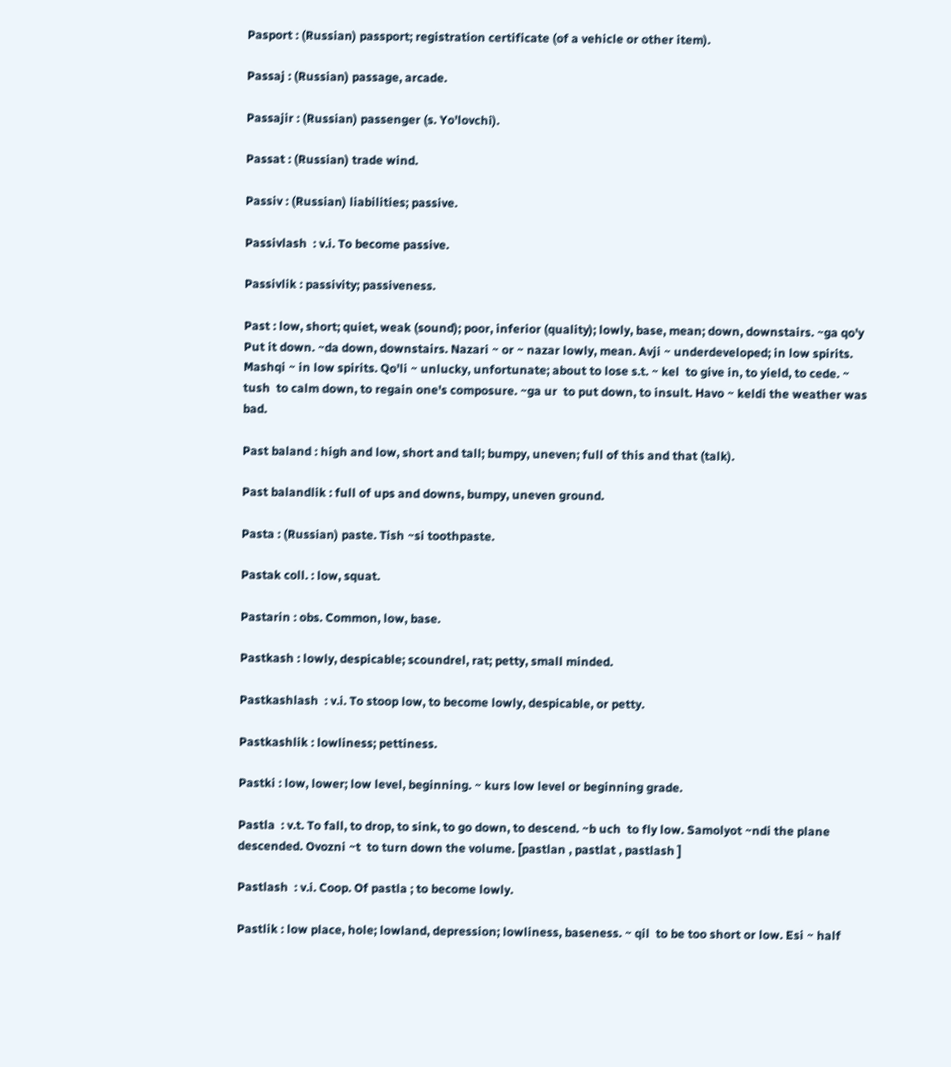Pasport : (Russian) passport; registration certificate (of a vehicle or other item).

Passaj : (Russian) passage, arcade.

Passajir : (Russian) passenger (s. Yo'lovchi).

Passat : (Russian) trade wind.

Passiv : (Russian) liabilities; passive.

Passivlash  : v.i. To become passive.

Passivlik : passivity; passiveness.

Past : low, short; quiet, weak (sound); poor, inferior (quality); lowly, base, mean; down, downstairs. ~ga qo'y Put it down. ~da down, downstairs. Nazari ~ or ~ nazar lowly, mean. Avji ~ underdeveloped; in low spirits. Mashqi ~ in low spirits. Qo'li ~ unlucky, unfortunate; about to lose s.t. ~ kel  to give in, to yield, to cede. ~ tush  to calm down, to regain one's composure. ~ga ur  to put down, to insult. Havo ~ keldi the weather was bad.

Past baland : high and low, short and tall; bumpy, uneven; full of this and that (talk).

Past balandlik : full of ups and downs, bumpy, uneven ground.

Pasta : (Russian) paste. Tish ~si toothpaste.

Pastak coll. : low, squat.

Pastarin : obs. Common, low, base.

Pastkash : lowly, despicable; scoundrel, rat; petty, small minded.

Pastkashlash  : v.i. To stoop low, to become lowly, despicable, or petty.

Pastkashlik : lowliness; pettiness.

Pastki : low, lower; low level, beginning. ~ kurs low level or beginning grade.

Pastla  : v.t. To fall, to drop, to sink, to go down, to descend. ~b uch  to fly low. Samolyot ~ndi the plane descended. Ovozni ~t  to turn down the volume. [pastlan , pastlat , pastlash ]

Pastlash  : v.i. Coop. Of pastla ; to become lowly.

Pastlik : low place, hole; lowland, depression; lowliness, baseness. ~ qil  to be too short or low. Esi ~ half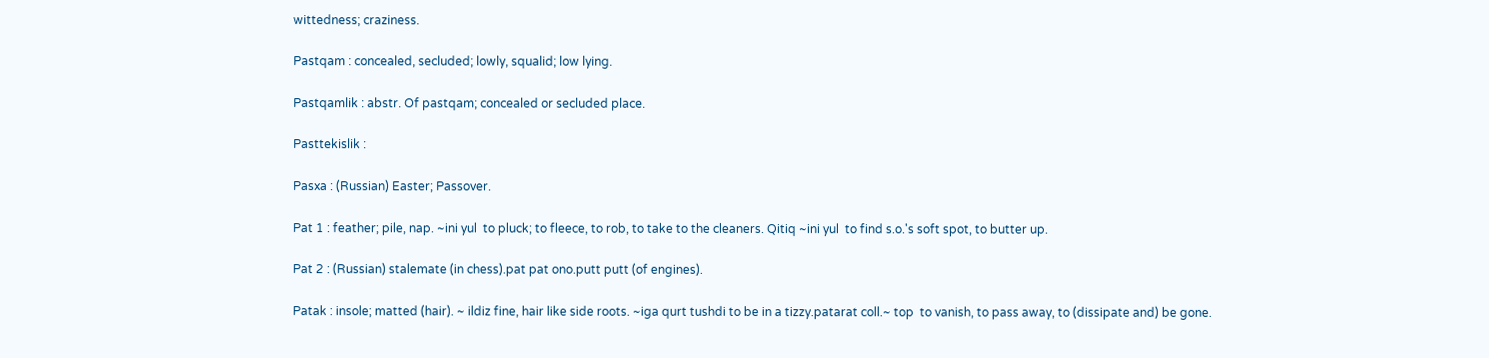wittedness; craziness.

Pastqam : concealed, secluded; lowly, squalid; low lying.

Pastqamlik : abstr. Of pastqam; concealed or secluded place.

Pasttekislik :

Pasxa : (Russian) Easter; Passover.

Pat 1 : feather; pile, nap. ~ini yul  to pluck; to fleece, to rob, to take to the cleaners. Qitiq ~ini yul  to find s.o.'s soft spot, to butter up.

Pat 2 : (Russian) stalemate (in chess).pat pat ono.putt putt (of engines).

Patak : insole; matted (hair). ~ ildiz fine, hair like side roots. ~iga qurt tushdi to be in a tizzy.patarat coll.~ top  to vanish, to pass away, to (dissipate and) be gone.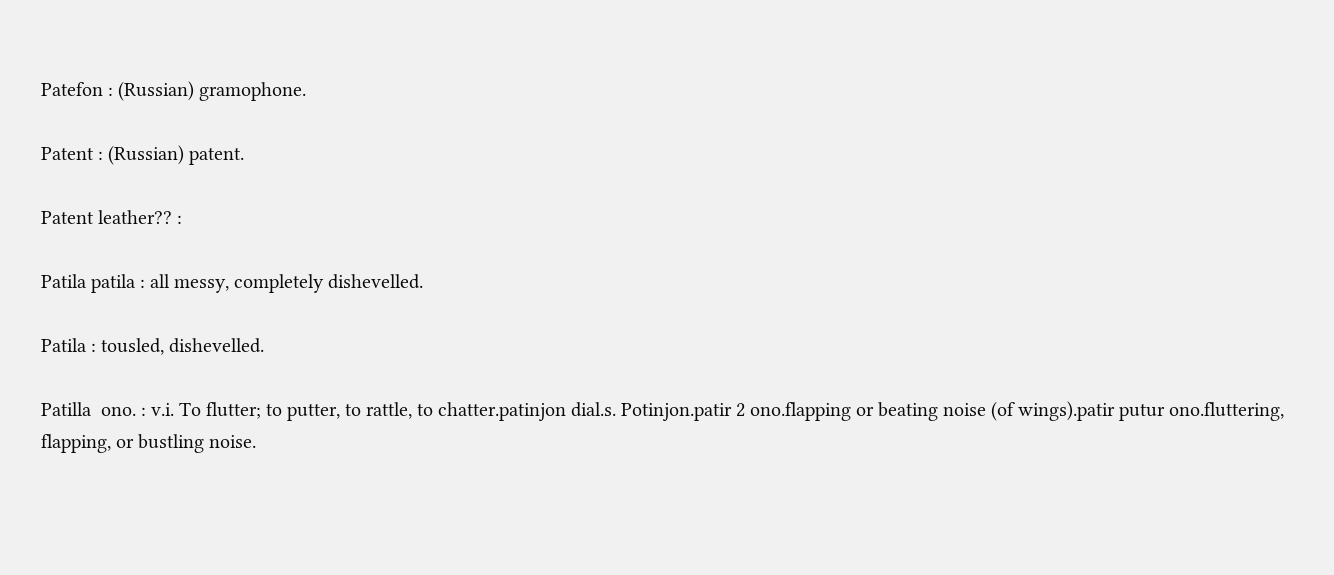Patefon : (Russian) gramophone.

Patent : (Russian) patent.

Patent leather?? :

Patila patila : all messy, completely dishevelled.

Patila : tousled, dishevelled.

Patilla  ono. : v.i. To flutter; to putter, to rattle, to chatter.patinjon dial.s. Potinjon.patir 2 ono.flapping or beating noise (of wings).patir putur ono.fluttering, flapping, or bustling noise.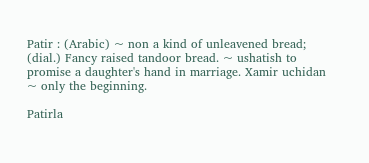Patir : (Arabic) ~ non a kind of unleavened bread; (dial.) Fancy raised tandoor bread. ~ ushatish to promise a daughter's hand in marriage. Xamir uchidan ~ only the beginning.

Patirla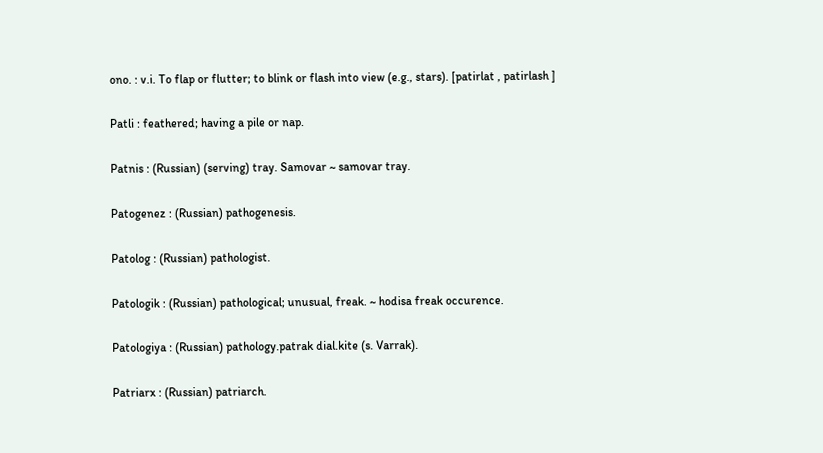ono. : v.i. To flap or flutter; to blink or flash into view (e.g., stars). [patirlat , patirlash ]

Patli : feathered; having a pile or nap.

Patnis : (Russian) (serving) tray. Samovar ~ samovar tray.

Patogenez : (Russian) pathogenesis.

Patolog : (Russian) pathologist.

Patologik : (Russian) pathological; unusual, freak. ~ hodisa freak occurence.

Patologiya : (Russian) pathology.patrak dial.kite (s. Varrak).

Patriarx : (Russian) patriarch.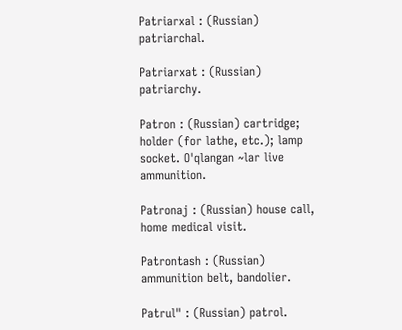Patriarxal : (Russian) patriarchal.

Patriarxat : (Russian) patriarchy.

Patron : (Russian) cartridge; holder (for lathe, etc.); lamp socket. O'qlangan ~lar live ammunition.

Patronaj : (Russian) house call, home medical visit.

Patrontash : (Russian) ammunition belt, bandolier.

Patrul" : (Russian) patrol.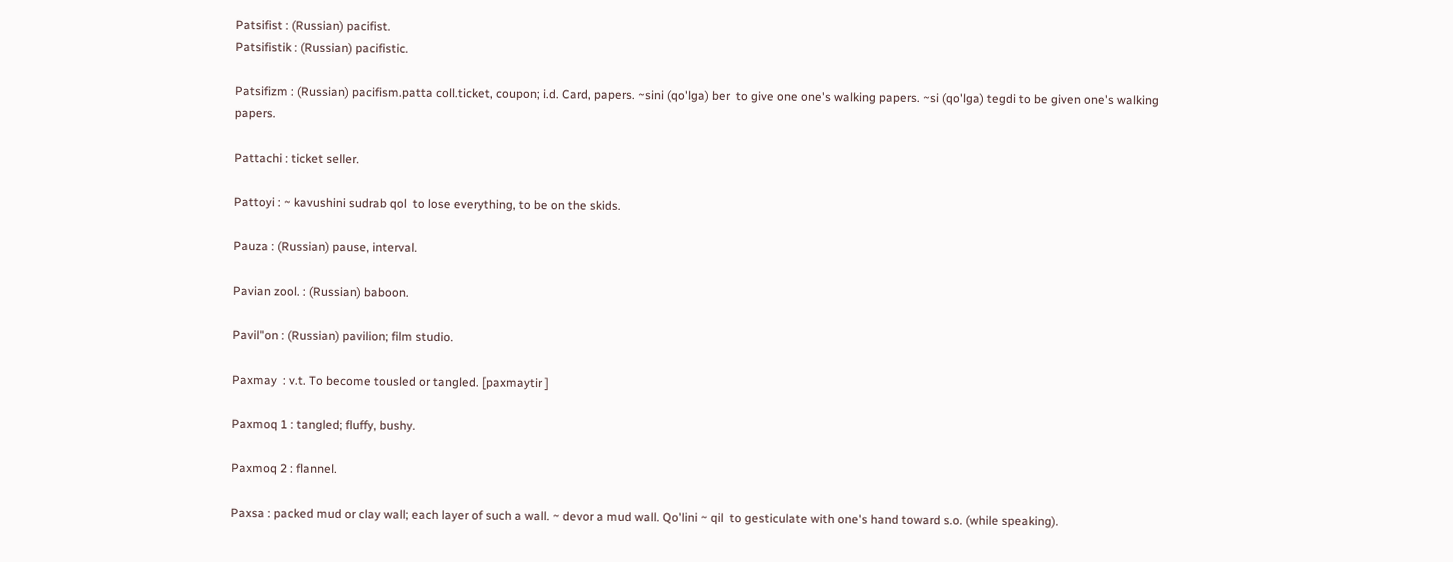Patsifist : (Russian) pacifist.
Patsifistik : (Russian) pacifistic.

Patsifizm : (Russian) pacifism.patta coll.ticket, coupon; i.d. Card, papers. ~sini (qo'lga) ber  to give one one's walking papers. ~si (qo'lga) tegdi to be given one's walking papers.

Pattachi : ticket seller.

Pattoyi : ~ kavushini sudrab qol  to lose everything, to be on the skids.

Pauza : (Russian) pause, interval.

Pavian zool. : (Russian) baboon.

Pavil"on : (Russian) pavilion; film studio.

Paxmay  : v.t. To become tousled or tangled. [paxmaytir ]

Paxmoq 1 : tangled; fluffy, bushy.

Paxmoq 2 : flannel.

Paxsa : packed mud or clay wall; each layer of such a wall. ~ devor a mud wall. Qo'lini ~ qil  to gesticulate with one's hand toward s.o. (while speaking).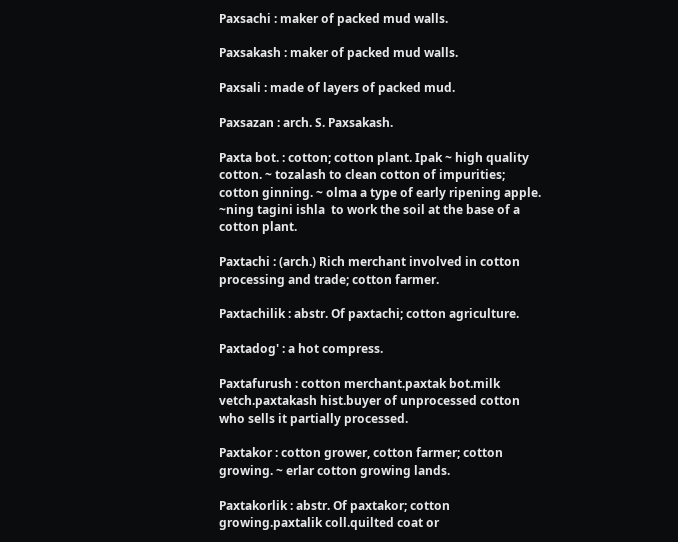Paxsachi : maker of packed mud walls.

Paxsakash : maker of packed mud walls.

Paxsali : made of layers of packed mud.

Paxsazan : arch. S. Paxsakash.

Paxta bot. : cotton; cotton plant. Ipak ~ high quality cotton. ~ tozalash to clean cotton of impurities; cotton ginning. ~ olma a type of early ripening apple. ~ning tagini ishla  to work the soil at the base of a cotton plant.

Paxtachi : (arch.) Rich merchant involved in cotton processing and trade; cotton farmer.

Paxtachilik : abstr. Of paxtachi; cotton agriculture.

Paxtadog' : a hot compress.

Paxtafurush : cotton merchant.paxtak bot.milk vetch.paxtakash hist.buyer of unprocessed cotton who sells it partially processed.

Paxtakor : cotton grower, cotton farmer; cotton growing. ~ erlar cotton growing lands.

Paxtakorlik : abstr. Of paxtakor; cotton growing.paxtalik coll.quilted coat or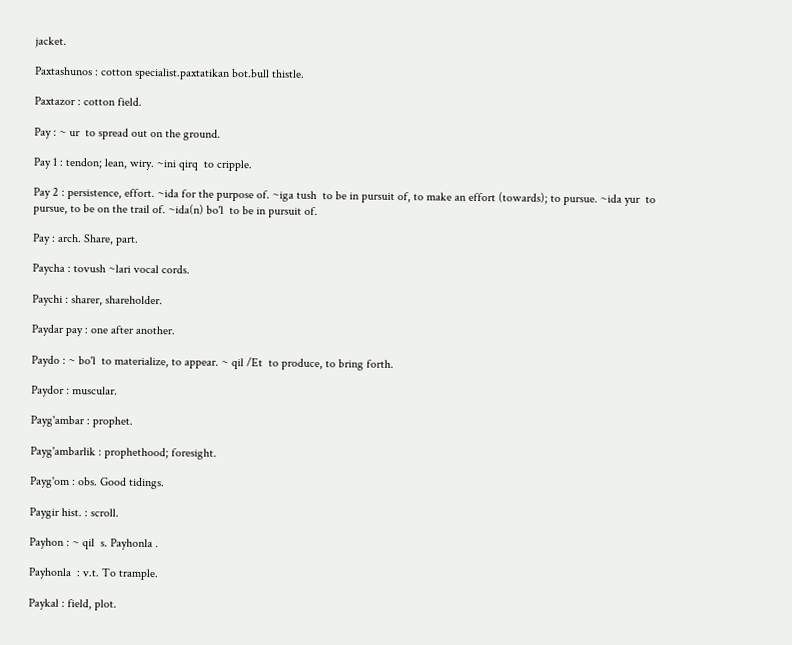jacket.

Paxtashunos : cotton specialist.paxtatikan bot.bull thistle.

Paxtazor : cotton field.

Pay : ~ ur  to spread out on the ground.

Pay 1 : tendon; lean, wiry. ~ini qirq  to cripple.

Pay 2 : persistence, effort. ~ida for the purpose of. ~iga tush  to be in pursuit of, to make an effort (towards); to pursue. ~ida yur  to pursue, to be on the trail of. ~ida(n) bo'l  to be in pursuit of.

Pay : arch. Share, part.

Paycha : tovush ~lari vocal cords.

Paychi : sharer, shareholder.

Paydar pay : one after another.

Paydo : ~ bo'l  to materialize, to appear. ~ qil /Et  to produce, to bring forth.

Paydor : muscular.

Payg'ambar : prophet.

Payg'ambarlik : prophethood; foresight.

Payg'om : obs. Good tidings.

Paygir hist. : scroll.

Payhon : ~ qil  s. Payhonla .

Payhonla  : v.t. To trample.

Paykal : field, plot.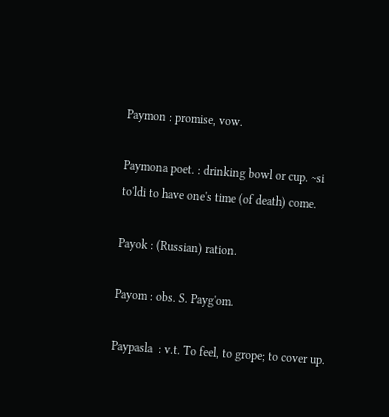Paymon : promise, vow.

Paymona poet. : drinking bowl or cup. ~si to'ldi to have one's time (of death) come.

Payok : (Russian) ration.

Payom : obs. S. Payg'om.

Paypasla  : v.t. To feel, to grope; to cover up.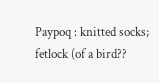Paypoq : knitted socks; fetlock (of a bird??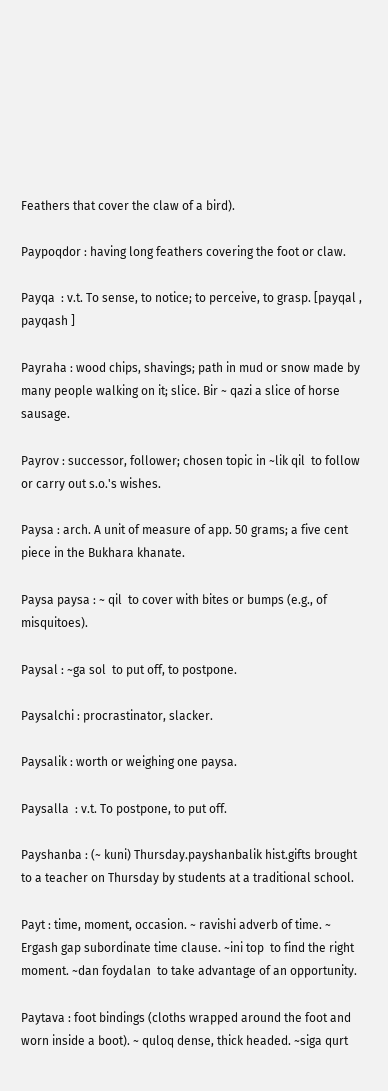Feathers that cover the claw of a bird).

Paypoqdor : having long feathers covering the foot or claw.

Payqa  : v.t. To sense, to notice; to perceive, to grasp. [payqal , payqash ]

Payraha : wood chips, shavings; path in mud or snow made by many people walking on it; slice. Bir ~ qazi a slice of horse sausage.

Payrov : successor, follower; chosen topic in ~lik qil  to follow or carry out s.o.'s wishes.

Paysa : arch. A unit of measure of app. 50 grams; a five cent piece in the Bukhara khanate.

Paysa paysa : ~ qil  to cover with bites or bumps (e.g., of misquitoes).

Paysal : ~ga sol  to put off, to postpone.

Paysalchi : procrastinator, slacker.

Paysalik : worth or weighing one paysa.

Paysalla  : v.t. To postpone, to put off.

Payshanba : (~ kuni) Thursday.payshanbalik hist.gifts brought to a teacher on Thursday by students at a traditional school.

Payt : time, moment, occasion. ~ ravishi adverb of time. ~ Ergash gap subordinate time clause. ~ini top  to find the right moment. ~dan foydalan  to take advantage of an opportunity.

Paytava : foot bindings (cloths wrapped around the foot and worn inside a boot). ~ quloq dense, thick headed. ~siga qurt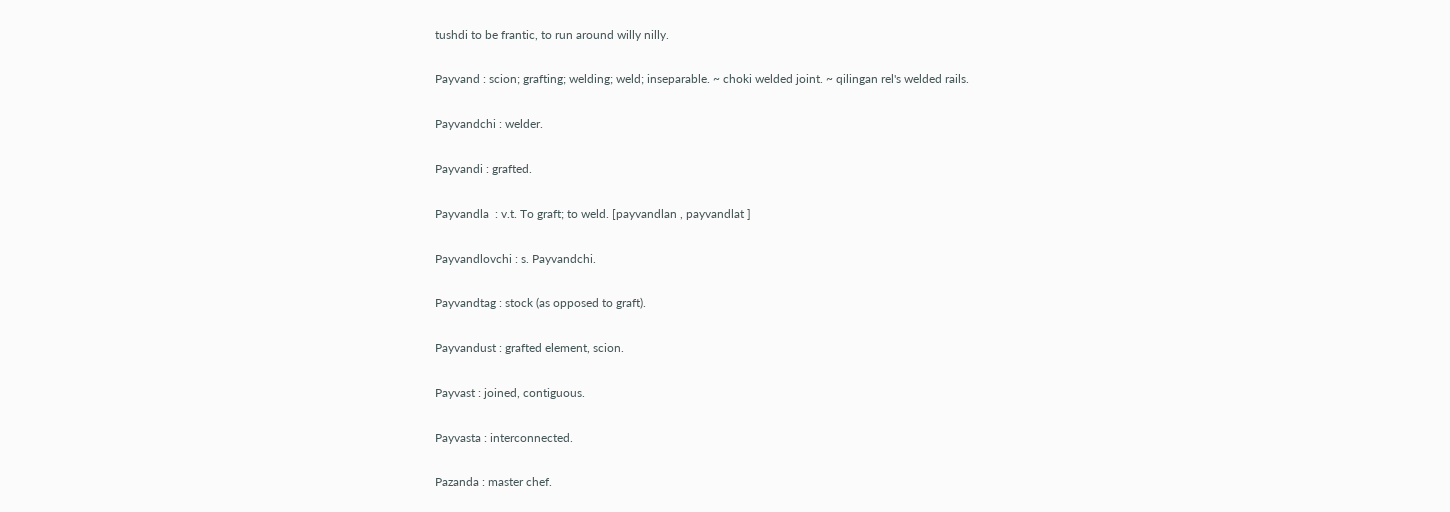tushdi to be frantic, to run around willy nilly.

Payvand : scion; grafting; welding; weld; inseparable. ~ choki welded joint. ~ qilingan rel's welded rails.

Payvandchi : welder.

Payvandi : grafted.

Payvandla  : v.t. To graft; to weld. [payvandlan , payvandlat ]

Payvandlovchi : s. Payvandchi.

Payvandtag : stock (as opposed to graft).

Payvandust : grafted element, scion.

Payvast : joined, contiguous.

Payvasta : interconnected.

Pazanda : master chef.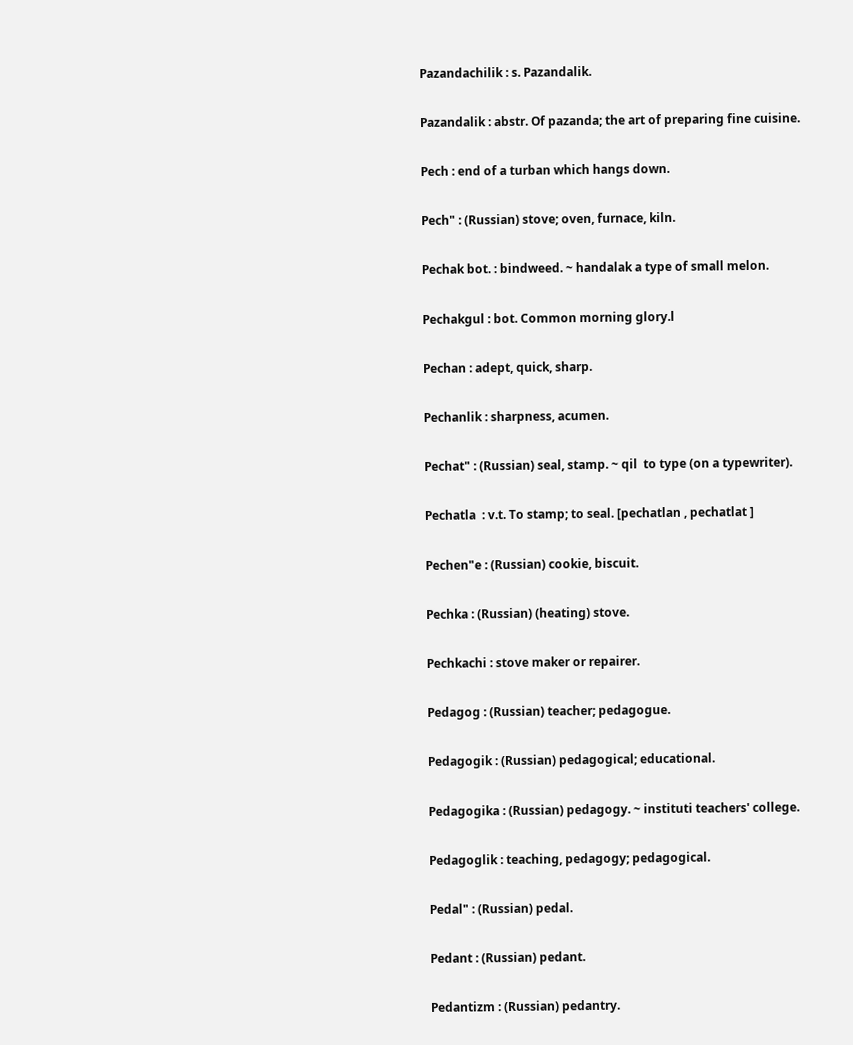Pazandachilik : s. Pazandalik.

Pazandalik : abstr. Of pazanda; the art of preparing fine cuisine.

Pech : end of a turban which hangs down.

Pech" : (Russian) stove; oven, furnace, kiln.

Pechak bot. : bindweed. ~ handalak a type of small melon.

Pechakgul : bot. Common morning glory.l

Pechan : adept, quick, sharp.

Pechanlik : sharpness, acumen.

Pechat" : (Russian) seal, stamp. ~ qil  to type (on a typewriter).

Pechatla  : v.t. To stamp; to seal. [pechatlan , pechatlat ]

Pechen"e : (Russian) cookie, biscuit.

Pechka : (Russian) (heating) stove.

Pechkachi : stove maker or repairer.

Pedagog : (Russian) teacher; pedagogue.

Pedagogik : (Russian) pedagogical; educational.

Pedagogika : (Russian) pedagogy. ~ instituti teachers' college.

Pedagoglik : teaching, pedagogy; pedagogical.

Pedal" : (Russian) pedal.

Pedant : (Russian) pedant.

Pedantizm : (Russian) pedantry.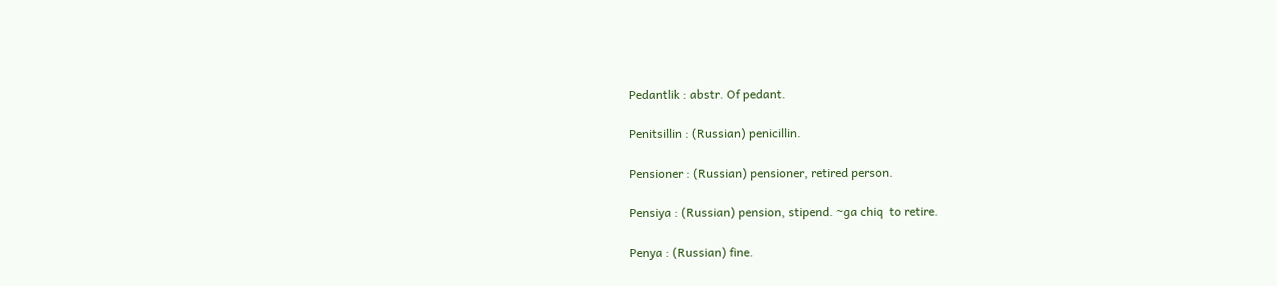Pedantlik : abstr. Of pedant.

Penitsillin : (Russian) penicillin.

Pensioner : (Russian) pensioner, retired person.

Pensiya : (Russian) pension, stipend. ~ga chiq  to retire.

Penya : (Russian) fine.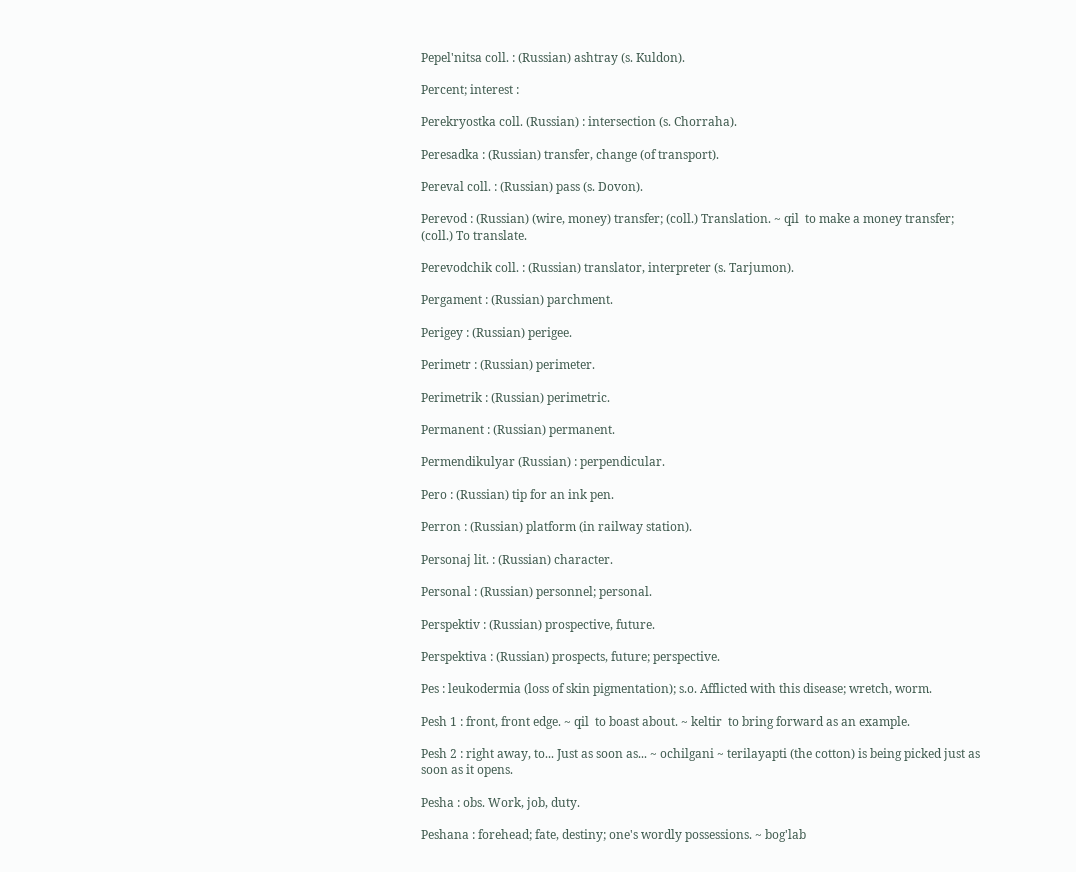Pepel'nitsa coll. : (Russian) ashtray (s. Kuldon).

Percent; interest :

Perekryostka coll. (Russian) : intersection (s. Chorraha).

Peresadka : (Russian) transfer, change (of transport).

Pereval coll. : (Russian) pass (s. Dovon).

Perevod : (Russian) (wire, money) transfer; (coll.) Translation. ~ qil  to make a money transfer; (coll.) To translate.

Perevodchik coll. : (Russian) translator, interpreter (s. Tarjumon).

Pergament : (Russian) parchment.

Perigey : (Russian) perigee.

Perimetr : (Russian) perimeter.

Perimetrik : (Russian) perimetric.

Permanent : (Russian) permanent.

Permendikulyar (Russian) : perpendicular.

Pero : (Russian) tip for an ink pen.

Perron : (Russian) platform (in railway station).

Personaj lit. : (Russian) character.

Personal : (Russian) personnel; personal.

Perspektiv : (Russian) prospective, future.

Perspektiva : (Russian) prospects, future; perspective.

Pes : leukodermia (loss of skin pigmentation); s.o. Afflicted with this disease; wretch, worm.

Pesh 1 : front, front edge. ~ qil  to boast about. ~ keltir  to bring forward as an example.

Pesh 2 : right away, to... Just as soon as... ~ ochilgani ~ terilayapti (the cotton) is being picked just as soon as it opens.

Pesha : obs. Work, job, duty.

Peshana : forehead; fate, destiny; one's wordly possessions. ~ bog'lab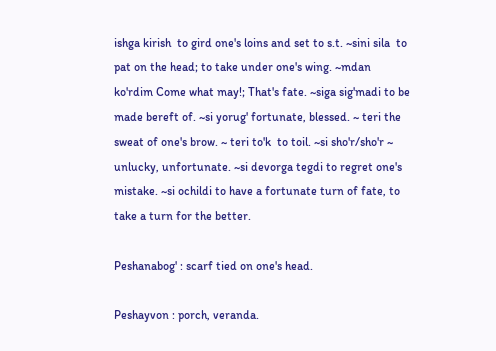ishga kirish  to gird one's loins and set to s.t. ~sini sila  to pat on the head; to take under one's wing. ~mdan ko'rdim Come what may!; That's fate. ~siga sig'madi to be made bereft of. ~si yorug' fortunate, blessed. ~ teri the sweat of one's brow. ~ teri to'k  to toil. ~si sho'r/sho'r ~ unlucky, unfortunate. ~si devorga tegdi to regret one's mistake. ~si ochildi to have a fortunate turn of fate, to take a turn for the better.

Peshanabog' : scarf tied on one's head.

Peshayvon : porch, veranda.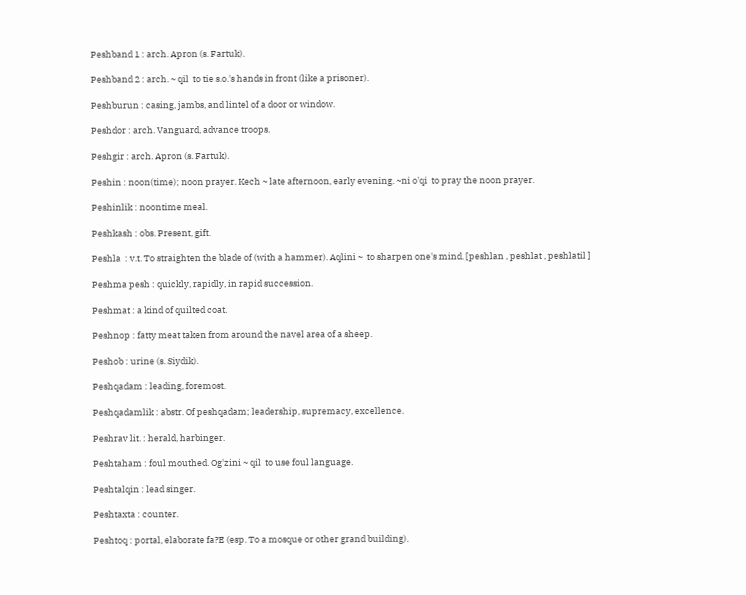Peshband 1 : arch. Apron (s. Fartuk).

Peshband 2 : arch. ~ qil  to tie s.o.'s hands in front (like a prisoner).

Peshburun : casing, jambs, and lintel of a door or window.

Peshdor : arch. Vanguard, advance troops.

Peshgir : arch. Apron (s. Fartuk).

Peshin : noon(time); noon prayer. Kech ~ late afternoon, early evening. ~ni o'qi  to pray the noon prayer.

Peshinlik : noontime meal.

Peshkash : obs. Present, gift.

Peshla  : v.t. To straighten the blade of (with a hammer). Aqlini ~  to sharpen one's mind. [peshlan , peshlat , peshlatil ]

Peshma pesh : quickly, rapidly, in rapid succession.

Peshmat : a kind of quilted coat.

Peshnop : fatty meat taken from around the navel area of a sheep.

Peshob : urine (s. Siydik).

Peshqadam : leading, foremost.

Peshqadamlik : abstr. Of peshqadam; leadership, supremacy, excellence.

Peshrav lit. : herald, harbinger.

Peshtaham : foul mouthed. Og'zini ~ qil  to use foul language.

Peshtalqin : lead singer.

Peshtaxta : counter.

Peshtoq : portal, elaborate fa?E (esp. To a mosque or other grand building).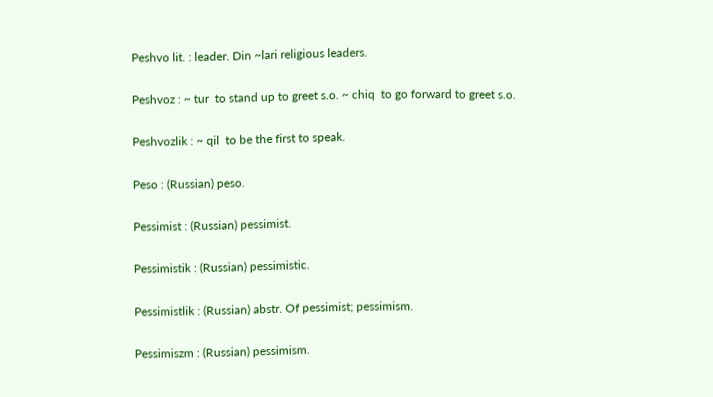Peshvo lit. : leader. Din ~lari religious leaders.

Peshvoz : ~ tur  to stand up to greet s.o. ~ chiq  to go forward to greet s.o.

Peshvozlik : ~ qil  to be the first to speak.

Peso : (Russian) peso.

Pessimist : (Russian) pessimist.

Pessimistik : (Russian) pessimistic.

Pessimistlik : (Russian) abstr. Of pessimist; pessimism.

Pessimiszm : (Russian) pessimism.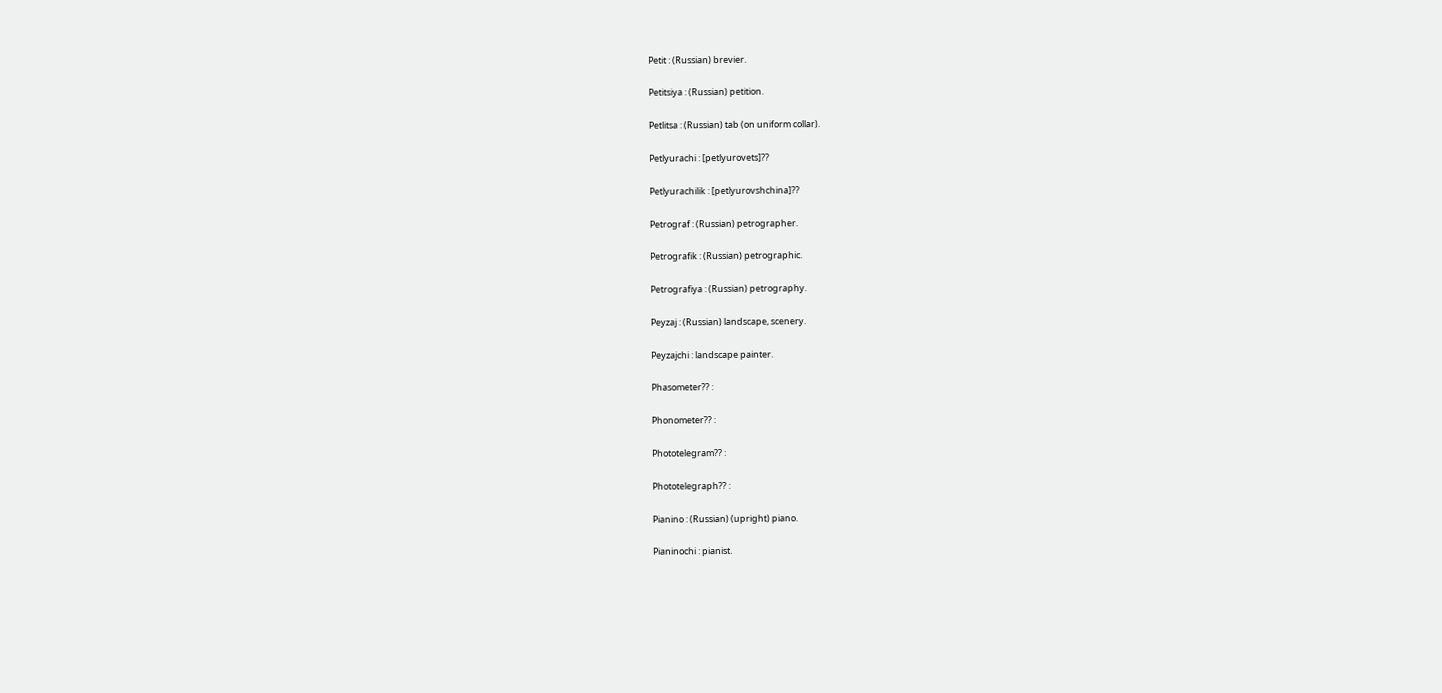Petit : (Russian) brevier.

Petitsiya : (Russian) petition.

Petlitsa : (Russian) tab (on uniform collar).

Petlyurachi : [petlyurovets]??

Petlyurachilik : [petlyurovshchina]??

Petrograf : (Russian) petrographer.

Petrografik : (Russian) petrographic.

Petrografiya : (Russian) petrography.

Peyzaj : (Russian) landscape, scenery.

Peyzajchi : landscape painter.

Phasometer?? :

Phonometer?? :

Phototelegram?? :

Phototelegraph?? :

Pianino : (Russian) (upright) piano.

Pianinochi : pianist.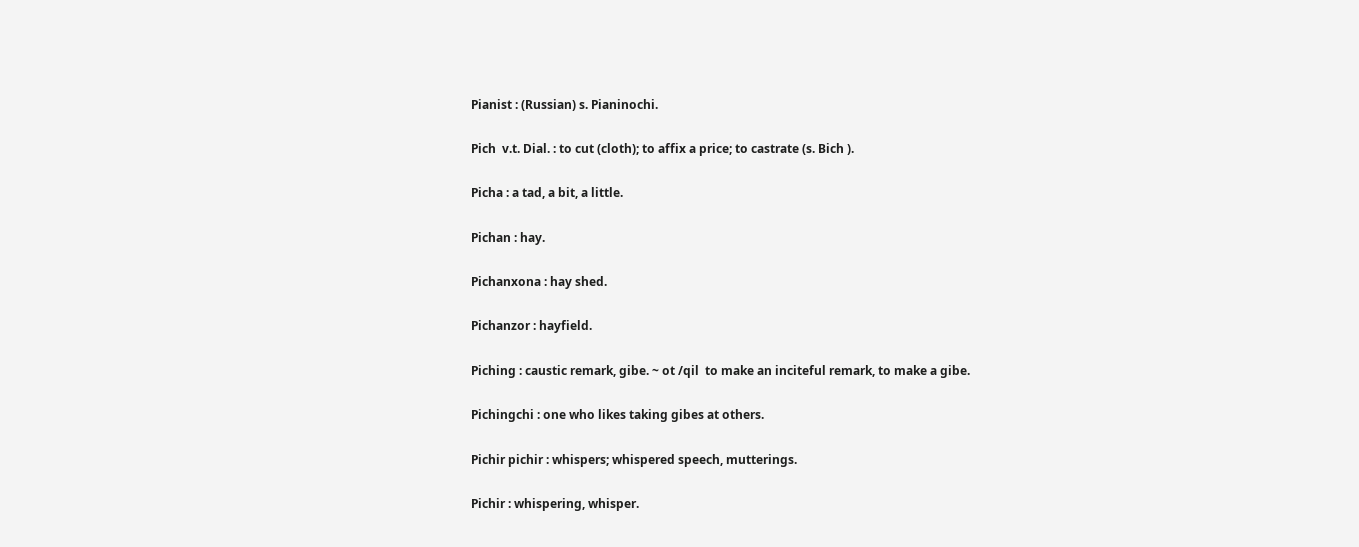Pianist : (Russian) s. Pianinochi.

Pich  v.t. Dial. : to cut (cloth); to affix a price; to castrate (s. Bich ).

Picha : a tad, a bit, a little.

Pichan : hay.

Pichanxona : hay shed.

Pichanzor : hayfield.

Piching : caustic remark, gibe. ~ ot /qil  to make an inciteful remark, to make a gibe.

Pichingchi : one who likes taking gibes at others.

Pichir pichir : whispers; whispered speech, mutterings.

Pichir : whispering, whisper.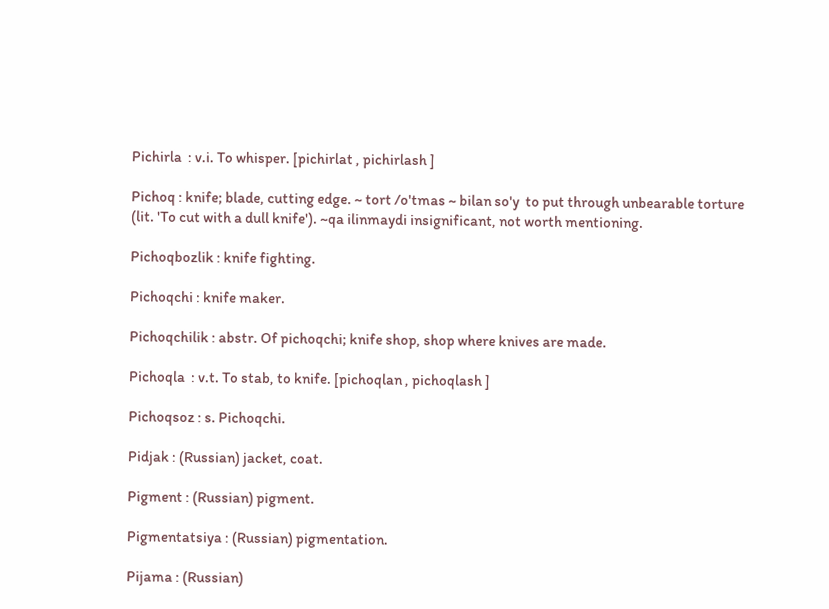Pichirla  : v.i. To whisper. [pichirlat , pichirlash ]

Pichoq : knife; blade, cutting edge. ~ tort /o'tmas ~ bilan so'y  to put through unbearable torture (lit. 'To cut with a dull knife'). ~qa ilinmaydi insignificant, not worth mentioning.

Pichoqbozlik : knife fighting.

Pichoqchi : knife maker.

Pichoqchilik : abstr. Of pichoqchi; knife shop, shop where knives are made.

Pichoqla  : v.t. To stab, to knife. [pichoqlan , pichoqlash ]

Pichoqsoz : s. Pichoqchi.

Pidjak : (Russian) jacket, coat.

Pigment : (Russian) pigment.

Pigmentatsiya : (Russian) pigmentation.

Pijama : (Russian)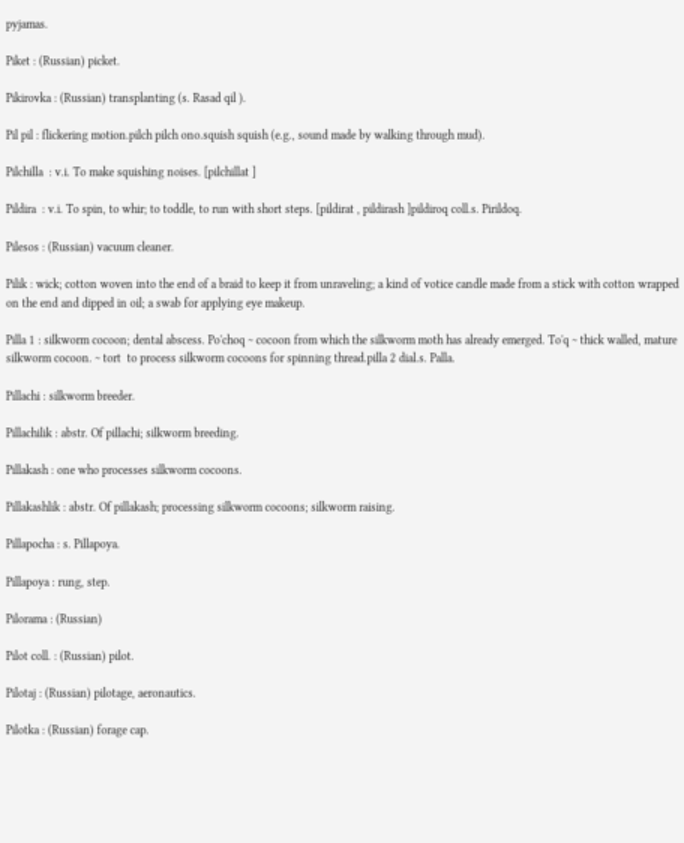pyjamas.

Piket : (Russian) picket.

Pikirovka : (Russian) transplanting (s. Rasad qil ).

Pil pil : flickering motion.pilch pilch ono.squish squish (e.g., sound made by walking through mud).

Pilchilla  : v.i. To make squishing noises. [pilchillat ]

Pildira  : v.i. To spin, to whir; to toddle, to run with short steps. [pildirat , pildirash ]pildiroq coll.s. Pirildoq.

Pilesos : (Russian) vacuum cleaner.

Pilik : wick; cotton woven into the end of a braid to keep it from unraveling; a kind of votice candle made from a stick with cotton wrapped on the end and dipped in oil; a swab for applying eye makeup.

Pilla 1 : silkworm cocoon; dental abscess. Po'choq ~ cocoon from which the silkworm moth has already emerged. To'q ~ thick walled, mature silkworm cocoon. ~ tort  to process silkworm cocoons for spinning thread.pilla 2 dial.s. Palla.

Pillachi : silkworm breeder.

Pillachilik : abstr. Of pillachi; silkworm breeding.

Pillakash : one who processes silkworm cocoons.

Pillakashlik : abstr. Of pillakash; processing silkworm cocoons; silkworm raising.

Pillapocha : s. Pillapoya.

Pillapoya : rung, step.

Pilorama : (Russian)

Pilot coll. : (Russian) pilot.

Pilotaj : (Russian) pilotage, aeronautics.

Pilotka : (Russian) forage cap.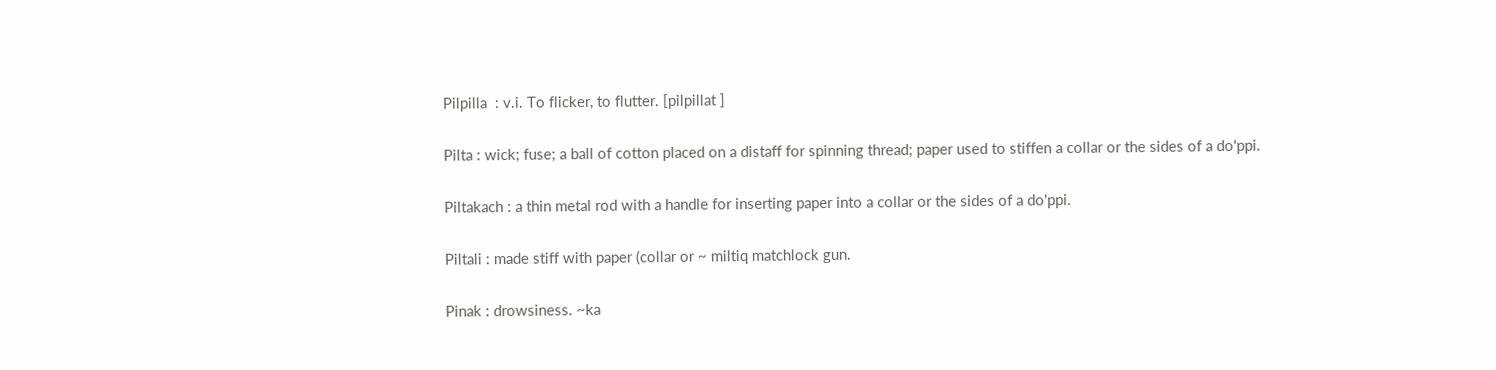Pilpilla  : v.i. To flicker, to flutter. [pilpillat ]

Pilta : wick; fuse; a ball of cotton placed on a distaff for spinning thread; paper used to stiffen a collar or the sides of a do'ppi.

Piltakach : a thin metal rod with a handle for inserting paper into a collar or the sides of a do'ppi.

Piltali : made stiff with paper (collar or ~ miltiq matchlock gun.

Pinak : drowsiness. ~ka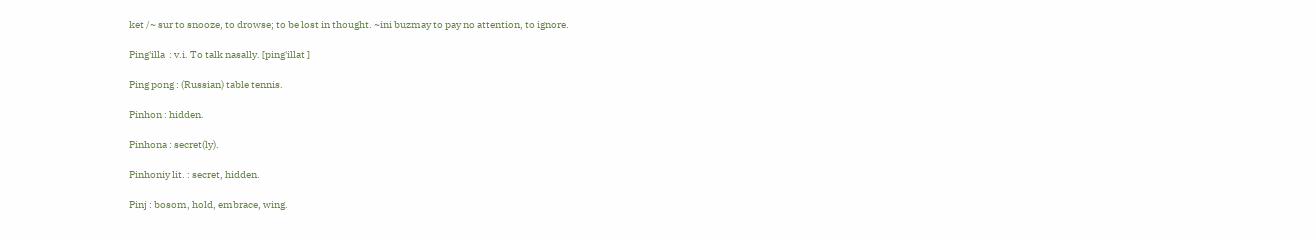ket /~ sur to snooze, to drowse; to be lost in thought. ~ini buzmay to pay no attention, to ignore.

Ping'illa  : v.i. To talk nasally. [ping'illat ]

Ping pong : (Russian) table tennis.

Pinhon : hidden.

Pinhona : secret(ly).

Pinhoniy lit. : secret, hidden.

Pinj : bosom, hold, embrace, wing.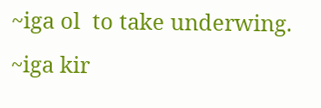~iga ol  to take underwing. ~iga kir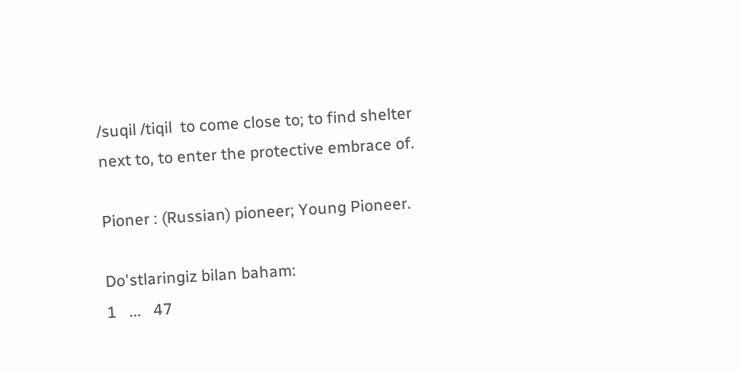/suqil /tiqil  to come close to; to find shelter next to, to enter the protective embrace of.

Pioner : (Russian) pioneer; Young Pioneer.

Do'stlaringiz bilan baham:
1   ...   47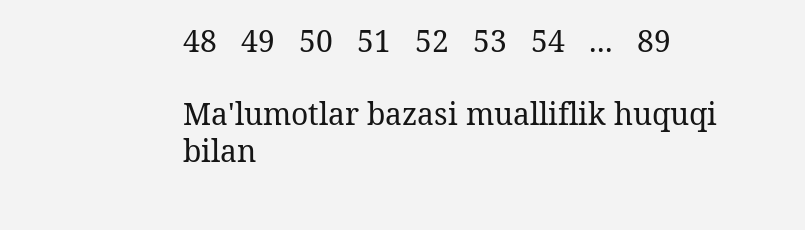48   49   50   51   52   53   54   ...   89

Ma'lumotlar bazasi mualliflik huquqi bilan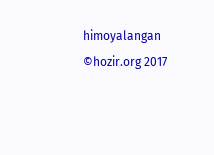himoyalangan ©hozir.org 2017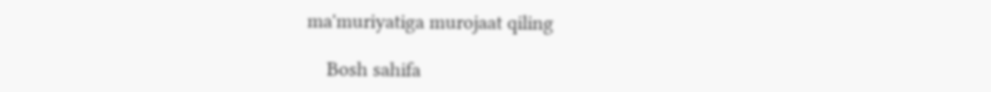ma'muriyatiga murojaat qiling

    Bosh sahifa